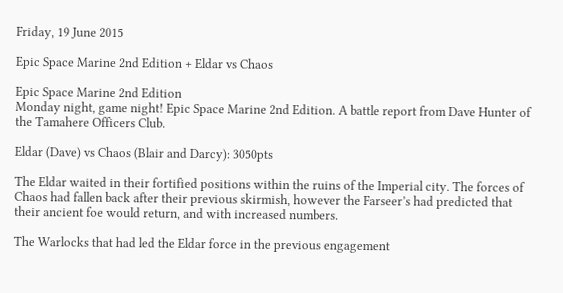Friday, 19 June 2015

Epic Space Marine 2nd Edition + Eldar vs Chaos

Epic Space Marine 2nd Edition
Monday night, game night! Epic Space Marine 2nd Edition. A battle report from Dave Hunter of the Tamahere Officers Club.

Eldar (Dave) vs Chaos (Blair and Darcy): 3050pts

The Eldar waited in their fortified positions within the ruins of the Imperial city. The forces of Chaos had fallen back after their previous skirmish, however the Farseer’s had predicted that their ancient foe would return, and with increased numbers.

The Warlocks that had led the Eldar force in the previous engagement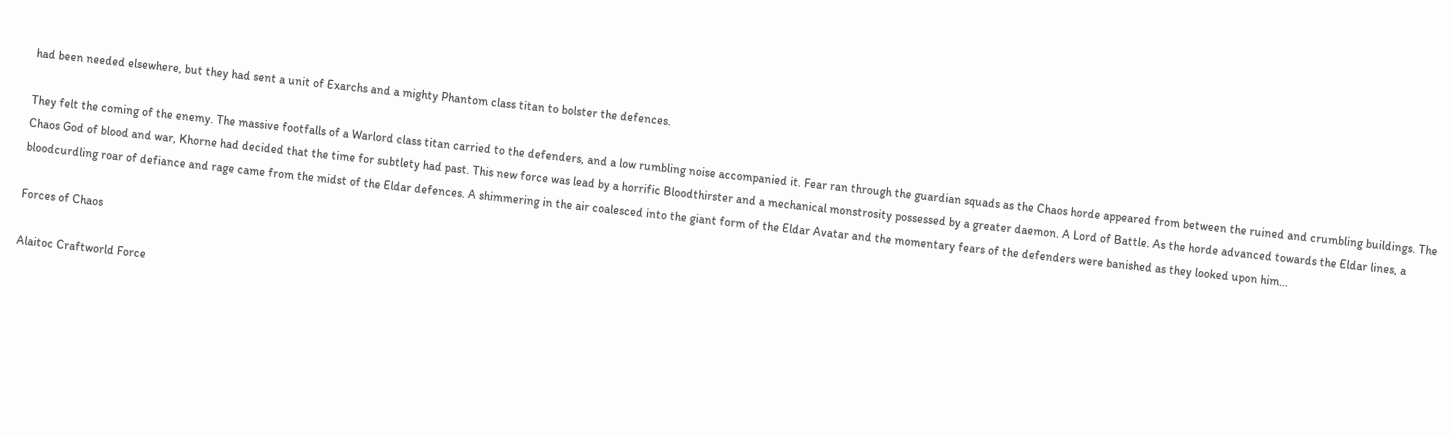had been needed elsewhere, but they had sent a unit of Exarchs and a mighty Phantom class titan to bolster the defences.

They felt the coming of the enemy. The massive footfalls of a Warlord class titan carried to the defenders, and a low rumbling noise accompanied it. Fear ran through the guardian squads as the Chaos horde appeared from between the ruined and crumbling buildings. The Chaos God of blood and war, Khorne had decided that the time for subtlety had past. This new force was lead by a horrific Bloodthirster and a mechanical monstrosity possessed by a greater daemon. A Lord of Battle. As the horde advanced towards the Eldar lines, a bloodcurdling roar of defiance and rage came from the midst of the Eldar defences. A shimmering in the air coalesced into the giant form of the Eldar Avatar and the momentary fears of the defenders were banished as they looked upon him...

Forces of Chaos

Alaitoc Craftworld Force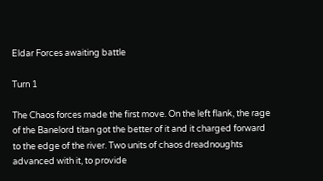Eldar Forces awaiting battle

Turn 1

The Chaos forces made the first move. On the left flank, the rage of the Banelord titan got the better of it and it charged forward to the edge of the river. Two units of chaos dreadnoughts advanced with it, to provide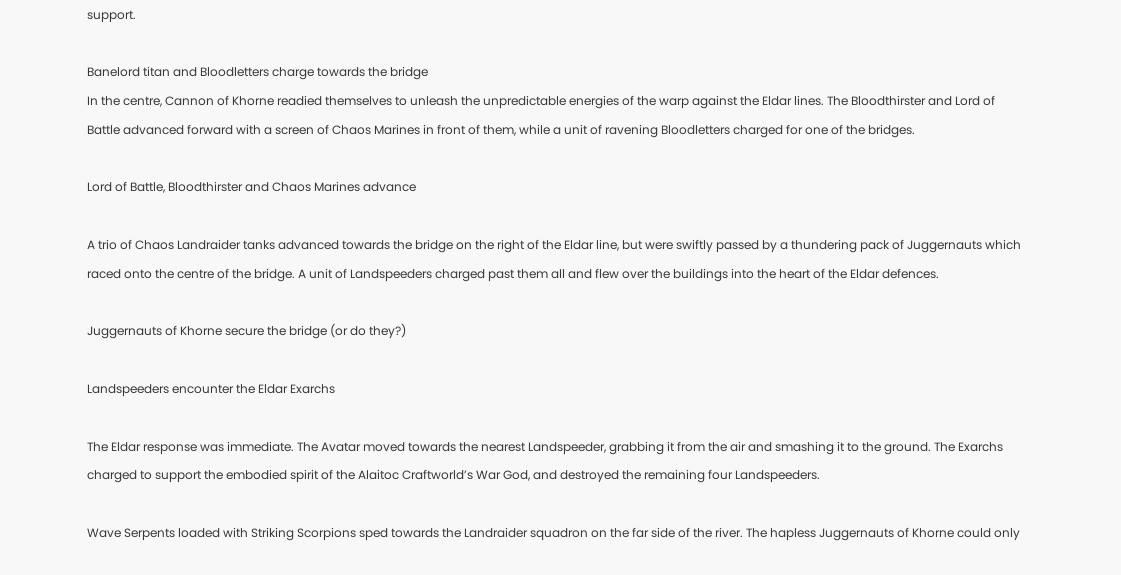support.

Banelord titan and Bloodletters charge towards the bridge
In the centre, Cannon of Khorne readied themselves to unleash the unpredictable energies of the warp against the Eldar lines. The Bloodthirster and Lord of Battle advanced forward with a screen of Chaos Marines in front of them, while a unit of ravening Bloodletters charged for one of the bridges.

Lord of Battle, Bloodthirster and Chaos Marines advance

A trio of Chaos Landraider tanks advanced towards the bridge on the right of the Eldar line, but were swiftly passed by a thundering pack of Juggernauts which raced onto the centre of the bridge. A unit of Landspeeders charged past them all and flew over the buildings into the heart of the Eldar defences.

Juggernauts of Khorne secure the bridge (or do they?)

Landspeeders encounter the Eldar Exarchs

The Eldar response was immediate. The Avatar moved towards the nearest Landspeeder, grabbing it from the air and smashing it to the ground. The Exarchs charged to support the embodied spirit of the Alaitoc Craftworld’s War God, and destroyed the remaining four Landspeeders.

Wave Serpents loaded with Striking Scorpions sped towards the Landraider squadron on the far side of the river. The hapless Juggernauts of Khorne could only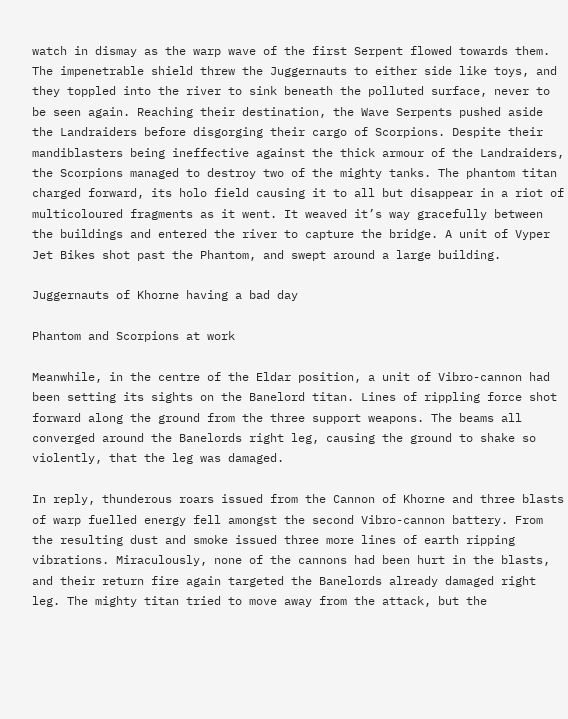watch in dismay as the warp wave of the first Serpent flowed towards them. The impenetrable shield threw the Juggernauts to either side like toys, and they toppled into the river to sink beneath the polluted surface, never to be seen again. Reaching their destination, the Wave Serpents pushed aside the Landraiders before disgorging their cargo of Scorpions. Despite their mandiblasters being ineffective against the thick armour of the Landraiders, the Scorpions managed to destroy two of the mighty tanks. The phantom titan charged forward, its holo field causing it to all but disappear in a riot of multicoloured fragments as it went. It weaved it’s way gracefully between the buildings and entered the river to capture the bridge. A unit of Vyper Jet Bikes shot past the Phantom, and swept around a large building.

Juggernauts of Khorne having a bad day

Phantom and Scorpions at work

Meanwhile, in the centre of the Eldar position, a unit of Vibro-cannon had been setting its sights on the Banelord titan. Lines of rippling force shot forward along the ground from the three support weapons. The beams all converged around the Banelords right leg, causing the ground to shake so violently, that the leg was damaged.

In reply, thunderous roars issued from the Cannon of Khorne and three blasts of warp fuelled energy fell amongst the second Vibro-cannon battery. From the resulting dust and smoke issued three more lines of earth ripping vibrations. Miraculously, none of the cannons had been hurt in the blasts, and their return fire again targeted the Banelords already damaged right leg. The mighty titan tried to move away from the attack, but the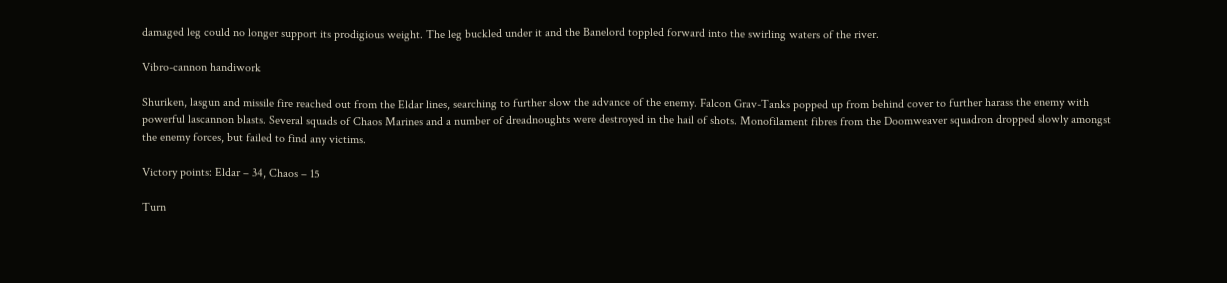damaged leg could no longer support its prodigious weight. The leg buckled under it and the Banelord toppled forward into the swirling waters of the river.

Vibro-cannon handiwork

Shuriken, lasgun and missile fire reached out from the Eldar lines, searching to further slow the advance of the enemy. Falcon Grav-Tanks popped up from behind cover to further harass the enemy with powerful lascannon blasts. Several squads of Chaos Marines and a number of dreadnoughts were destroyed in the hail of shots. Monofilament fibres from the Doomweaver squadron dropped slowly amongst the enemy forces, but failed to find any victims.

Victory points: Eldar – 34, Chaos – 15

Turn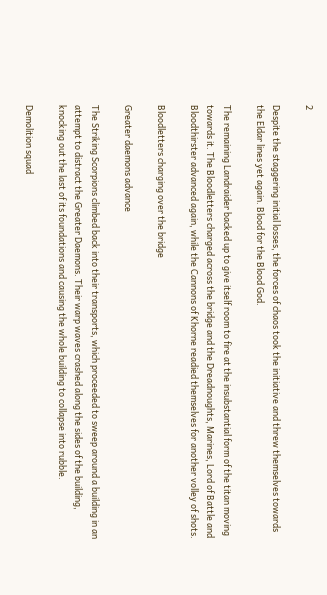2

Despite the staggering initial losses, the forces of chaos took the initiative and threw themselves towards the Eldar lines yet again. Blood for the Blood God.

The remaining Landraider backed up to give itself room to fire at the insubstantial form of the titan moving towards it. The Bloodletters charged across the bridge and the Dreadnoughts, Marines, Lord of Battle and Bloodthirster advanced again, while the Cannons of Khorne readied themselves for another volley of shots.

Bloodletters charging over the bridge

Greater daemons advance

The Striking Scorpions climbed back into their transports, which proceeded to sweep around a building in an attempt to distract the Greater Daemons. Their warp waves crashed along the sides of the building, knocking out the last of its foundations and causing the whole building to collapse into rubble.

Demolition squad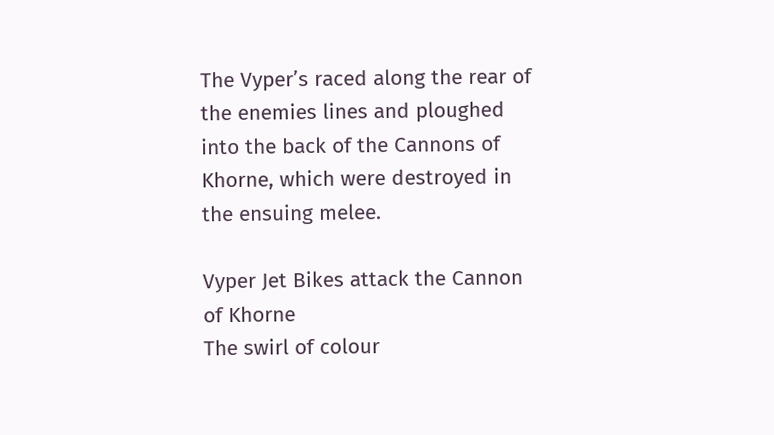The Vyper’s raced along the rear of the enemies lines and ploughed into the back of the Cannons of Khorne, which were destroyed in the ensuing melee.

Vyper Jet Bikes attack the Cannon of Khorne
The swirl of colour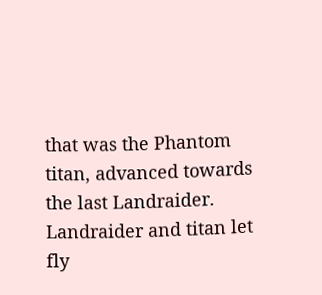that was the Phantom titan, advanced towards the last Landraider. Landraider and titan let fly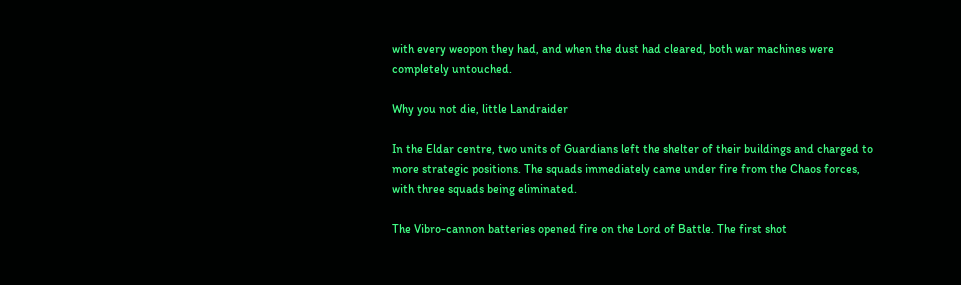with every weopon they had, and when the dust had cleared, both war machines were completely untouched.

Why you not die, little Landraider

In the Eldar centre, two units of Guardians left the shelter of their buildings and charged to more strategic positions. The squads immediately came under fire from the Chaos forces, with three squads being eliminated.

The Vibro-cannon batteries opened fire on the Lord of Battle. The first shot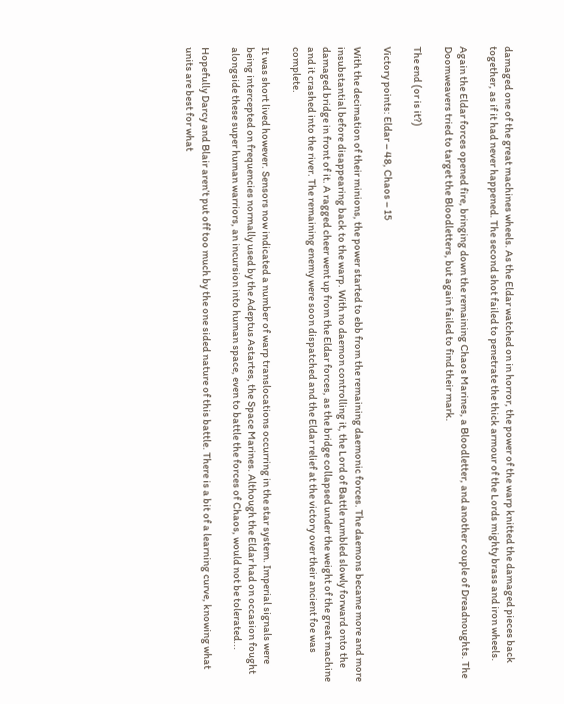damaged one of the great machines wheels. As the Eldar watched on in horror, the power of the warp knitted the damaged pieces back together, as if it had never happened. The second shot failed to penetrate the thick armour of the Lords mighty brass and iron wheels.

Again the Eldar forces opened fire, bringing down the remaining Chaos Marines, a Bloodletter, and another couple of Dreadnoughts. The Doomweavers tried to target the Bloodletters, but again failed to find their mark.

The end (or is it?)

Victory points: Eldar – 48, Chaos – 15

With the decimation of their minions, the power started to ebb from the remaining daemonic forces. The daemons became more and more insubstantial before disappearing back to the warp. With no daemon controlling it, the Lord of Battle rumbled slowly forward onto the damaged bridge in front of it. A ragged cheer went up from the Eldar forces, as the bridge collapsed under the weight of the great machine and it crashed into the river. The remaining enemy were soon dispatched and the Eldar relief at the victory over their ancient foe was complete.

It was short lived however. Sensors now indicated a number of warp translocations occurring in the star system. Imperial signals were being intercepted on frequencies normally used by the Adeptus Astartes, the Space Marines. Although the Eldar had on occasion fought alongside these super human warriors, an incursion into human space, even to battle the forces of Chaos, would not be tolerated...

Hopefully Darcy and Blair aren’t put off too much by the one sided nature of this battle. There is a bit of a learning curve, knowing what units are best for what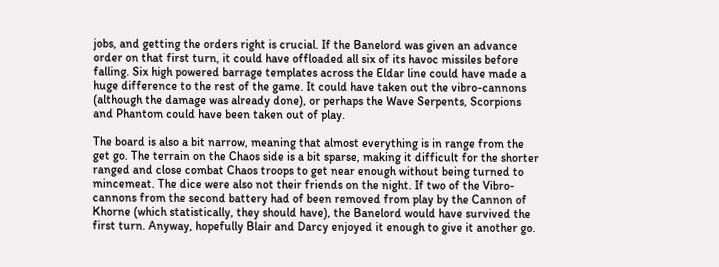jobs, and getting the orders right is crucial. If the Banelord was given an advance order on that first turn, it could have offloaded all six of its havoc missiles before falling. Six high powered barrage templates across the Eldar line could have made a huge difference to the rest of the game. It could have taken out the vibro-cannons (although the damage was already done), or perhaps the Wave Serpents, Scorpions and Phantom could have been taken out of play.

The board is also a bit narrow, meaning that almost everything is in range from the get go. The terrain on the Chaos side is a bit sparse, making it difficult for the shorter ranged and close combat Chaos troops to get near enough without being turned to mincemeat. The dice were also not their friends on the night. If two of the Vibro-cannons from the second battery had of been removed from play by the Cannon of Khorne (which statistically, they should have), the Banelord would have survived the first turn. Anyway, hopefully Blair and Darcy enjoyed it enough to give it another go.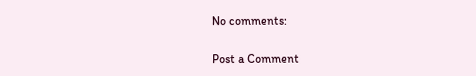No comments:

Post a Comment